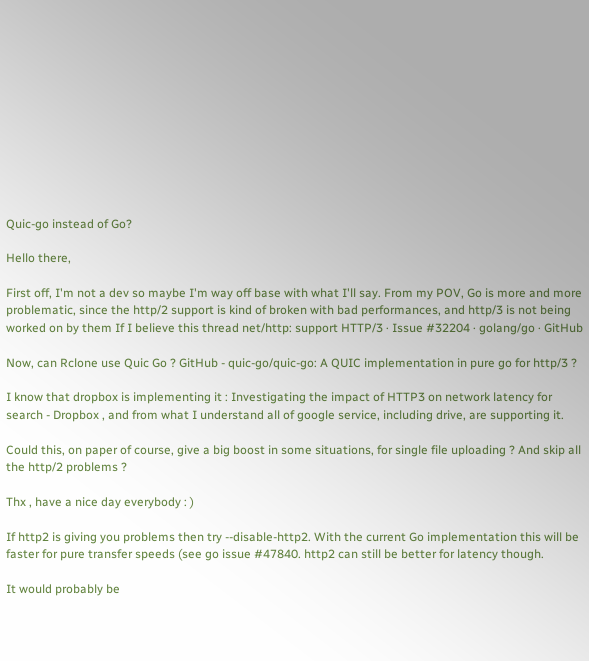Quic-go instead of Go?

Hello there,

First off, I'm not a dev so maybe I'm way off base with what I'll say. From my POV, Go is more and more problematic, since the http/2 support is kind of broken with bad performances, and http/3 is not being worked on by them If I believe this thread net/http: support HTTP/3 · Issue #32204 · golang/go · GitHub

Now, can Rclone use Quic Go ? GitHub - quic-go/quic-go: A QUIC implementation in pure go for http/3 ?

I know that dropbox is implementing it : Investigating the impact of HTTP3 on network latency for search - Dropbox , and from what I understand all of google service, including drive, are supporting it.

Could this, on paper of course, give a big boost in some situations, for single file uploading ? And skip all the http/2 problems ?

Thx , have a nice day everybody : )

If http2 is giving you problems then try --disable-http2. With the current Go implementation this will be faster for pure transfer speeds (see go issue #47840. http2 can still be better for latency though.

It would probably be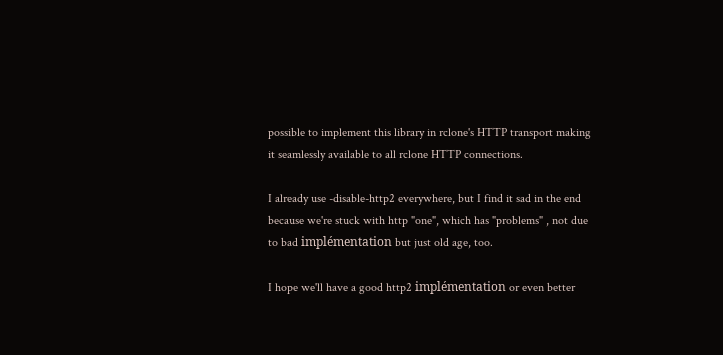possible to implement this library in rclone's HTTP transport making it seamlessly available to all rclone HTTP connections.

I already use -disable-http2 everywhere, but I find it sad in the end because we're stuck with http "one", which has "problems" , not due to bad implémentation but just old age, too.

I hope we'll have a good http2 implémentation or even better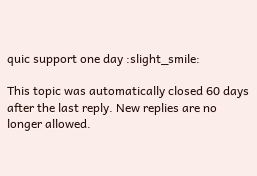quic support one day :slight_smile:

This topic was automatically closed 60 days after the last reply. New replies are no longer allowed.